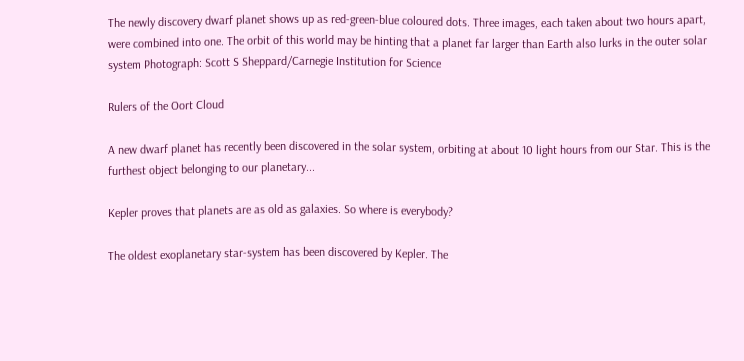The newly discovery dwarf planet shows up as red-green-blue coloured dots. Three images, each taken about two hours apart, were combined into one. The orbit of this world may be hinting that a planet far larger than Earth also lurks in the outer solar system Photograph: Scott S Sheppard/Carnegie Institution for Science

Rulers of the Oort Cloud

A new dwarf planet has recently been discovered in the solar system, orbiting at about 10 light hours from our Star. This is the furthest object belonging to our planetary...

Kepler proves that planets are as old as galaxies. So where is everybody?

The oldest exoplanetary star-system has been discovered by Kepler. The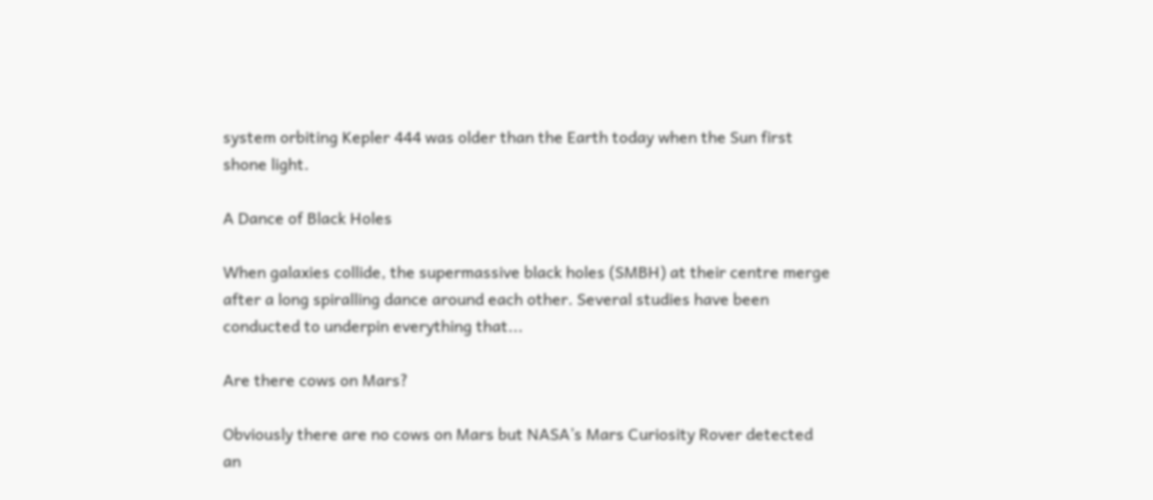system orbiting Kepler 444 was older than the Earth today when the Sun first shone light.

A Dance of Black Holes

When galaxies collide, the supermassive black holes (SMBH) at their centre merge after a long spiralling dance around each other. Several studies have been conducted to underpin everything that...

Are there cows on Mars?

Obviously there are no cows on Mars but NASA’s Mars Curiosity Rover detected an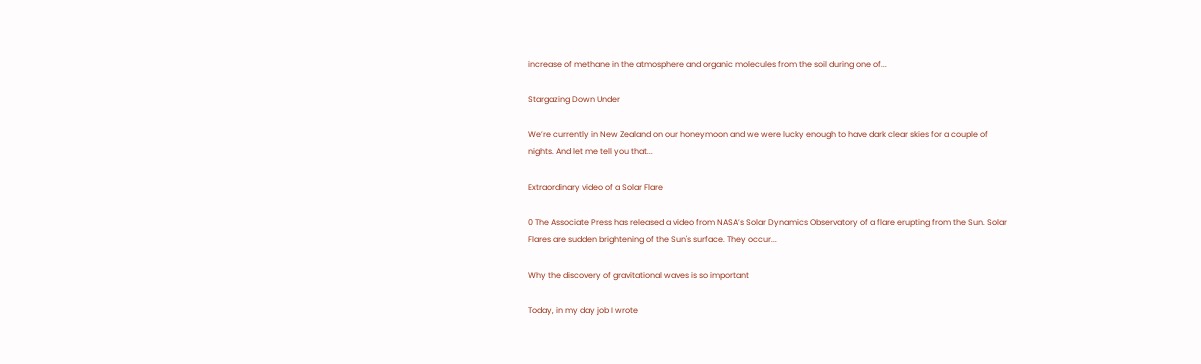increase of methane in the atmosphere and organic molecules from the soil during one of...

Stargazing Down Under

We’re currently in New Zealand on our honeymoon and we were lucky enough to have dark clear skies for a couple of nights. And let me tell you that...

Extraordinary video of a Solar Flare

0 The Associate Press has released a video from NASA’s Solar Dynamics Observatory of a flare erupting from the Sun. Solar Flares are sudden brightening of the Sun's surface. They occur...

Why the discovery of gravitational waves is so important

Today, in my day job I wrote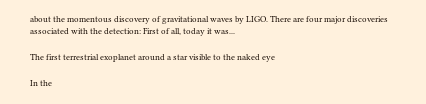about the momentous discovery of gravitational waves by LIGO. There are four major discoveries associated with the detection: First of all, today it was...

The first terrestrial exoplanet around a star visible to the naked eye

In the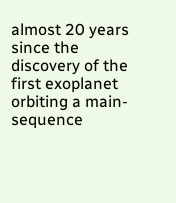almost 20 years since the discovery of the first exoplanet orbiting a main-sequence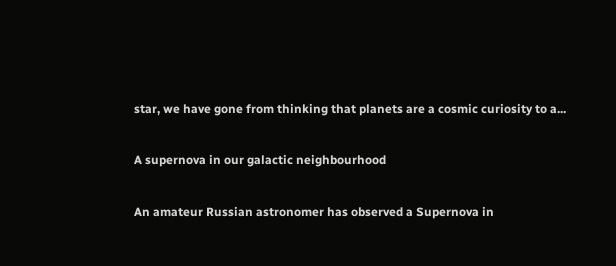star, we have gone from thinking that planets are a cosmic curiosity to a...

A supernova in our galactic neighbourhood

An amateur Russian astronomer has observed a Supernova in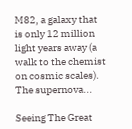M82, a galaxy that is only 12 million light years away (a walk to the chemist on cosmic scales). The supernova...

Seeing The Great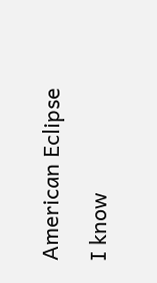American Eclipse

I know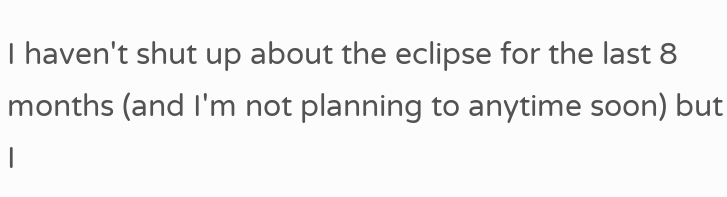I haven't shut up about the eclipse for the last 8 months (and I'm not planning to anytime soon) but I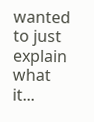wanted to just explain what it...